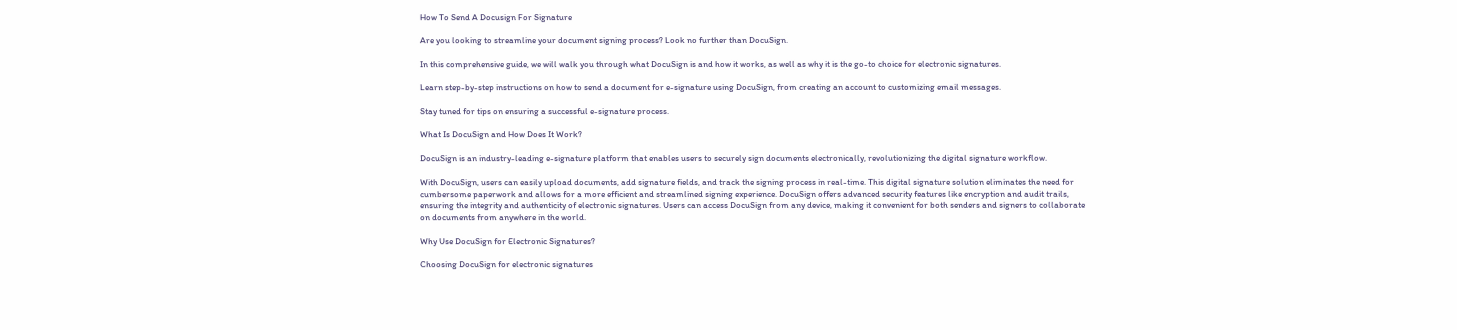How To Send A Docusign For Signature

Are you looking to streamline your document signing process? Look no further than DocuSign.

In this comprehensive guide, we will walk you through what DocuSign is and how it works, as well as why it is the go-to choice for electronic signatures.

Learn step-by-step instructions on how to send a document for e-signature using DocuSign, from creating an account to customizing email messages.

Stay tuned for tips on ensuring a successful e-signature process.

What Is DocuSign and How Does It Work?

DocuSign is an industry-leading e-signature platform that enables users to securely sign documents electronically, revolutionizing the digital signature workflow.

With DocuSign, users can easily upload documents, add signature fields, and track the signing process in real-time. This digital signature solution eliminates the need for cumbersome paperwork and allows for a more efficient and streamlined signing experience. DocuSign offers advanced security features like encryption and audit trails, ensuring the integrity and authenticity of electronic signatures. Users can access DocuSign from any device, making it convenient for both senders and signers to collaborate on documents from anywhere in the world.

Why Use DocuSign for Electronic Signatures?

Choosing DocuSign for electronic signatures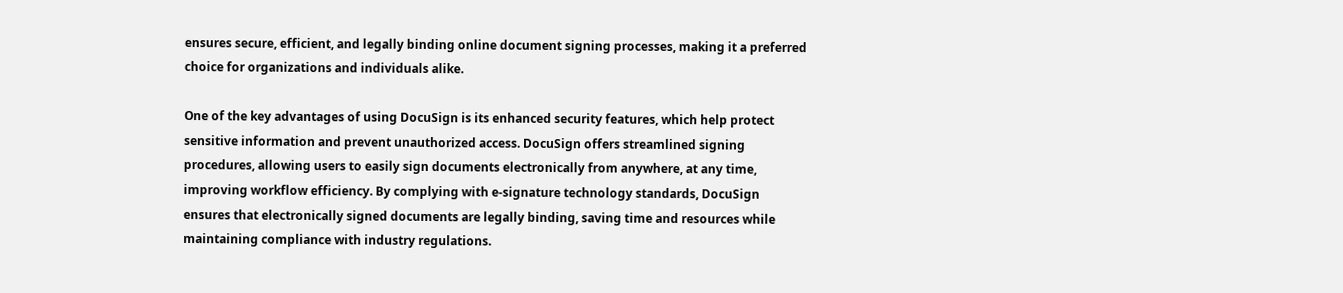ensures secure, efficient, and legally binding online document signing processes, making it a preferred choice for organizations and individuals alike.

One of the key advantages of using DocuSign is its enhanced security features, which help protect sensitive information and prevent unauthorized access. DocuSign offers streamlined signing procedures, allowing users to easily sign documents electronically from anywhere, at any time, improving workflow efficiency. By complying with e-signature technology standards, DocuSign ensures that electronically signed documents are legally binding, saving time and resources while maintaining compliance with industry regulations.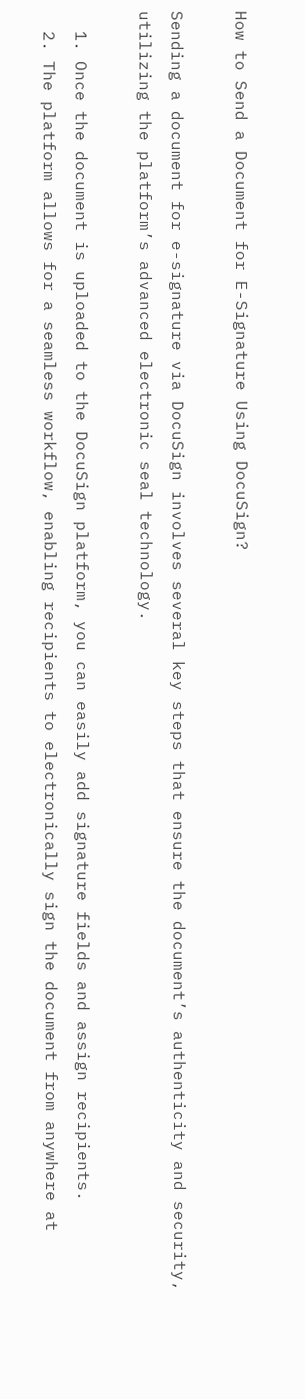How to Send a Document for E-Signature Using DocuSign?

Sending a document for e-signature via DocuSign involves several key steps that ensure the document’s authenticity and security, utilizing the platform’s advanced electronic seal technology.

  1. Once the document is uploaded to the DocuSign platform, you can easily add signature fields and assign recipients.
  2. The platform allows for a seamless workflow, enabling recipients to electronically sign the document from anywhere at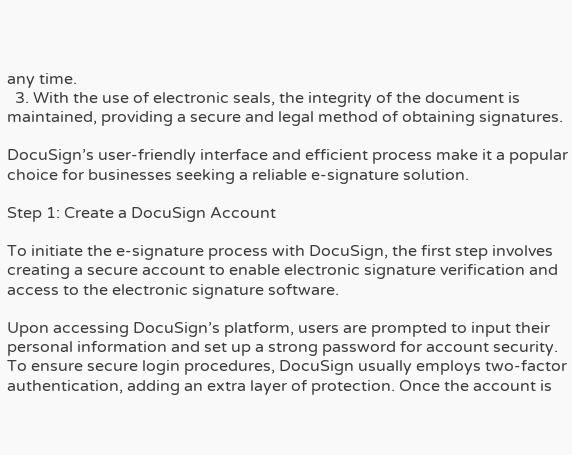any time.
  3. With the use of electronic seals, the integrity of the document is maintained, providing a secure and legal method of obtaining signatures.

DocuSign’s user-friendly interface and efficient process make it a popular choice for businesses seeking a reliable e-signature solution.

Step 1: Create a DocuSign Account

To initiate the e-signature process with DocuSign, the first step involves creating a secure account to enable electronic signature verification and access to the electronic signature software.

Upon accessing DocuSign’s platform, users are prompted to input their personal information and set up a strong password for account security. To ensure secure login procedures, DocuSign usually employs two-factor authentication, adding an extra layer of protection. Once the account is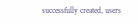successfully created, users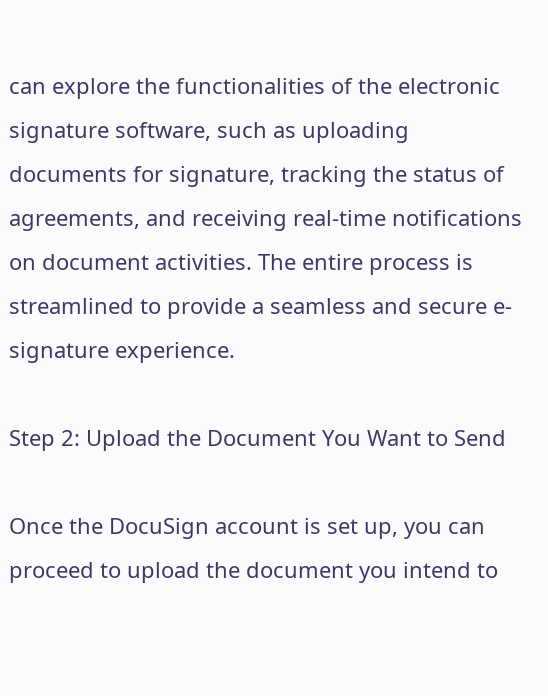can explore the functionalities of the electronic signature software, such as uploading documents for signature, tracking the status of agreements, and receiving real-time notifications on document activities. The entire process is streamlined to provide a seamless and secure e-signature experience.

Step 2: Upload the Document You Want to Send

Once the DocuSign account is set up, you can proceed to upload the document you intend to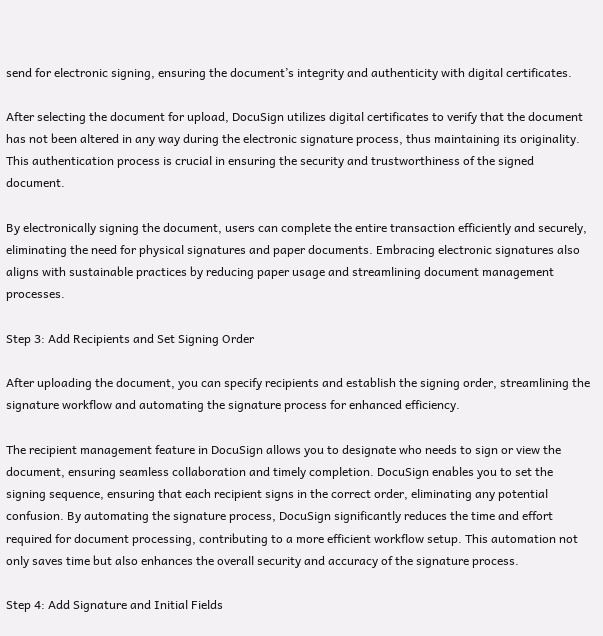send for electronic signing, ensuring the document’s integrity and authenticity with digital certificates.

After selecting the document for upload, DocuSign utilizes digital certificates to verify that the document has not been altered in any way during the electronic signature process, thus maintaining its originality. This authentication process is crucial in ensuring the security and trustworthiness of the signed document.

By electronically signing the document, users can complete the entire transaction efficiently and securely, eliminating the need for physical signatures and paper documents. Embracing electronic signatures also aligns with sustainable practices by reducing paper usage and streamlining document management processes.

Step 3: Add Recipients and Set Signing Order

After uploading the document, you can specify recipients and establish the signing order, streamlining the signature workflow and automating the signature process for enhanced efficiency.

The recipient management feature in DocuSign allows you to designate who needs to sign or view the document, ensuring seamless collaboration and timely completion. DocuSign enables you to set the signing sequence, ensuring that each recipient signs in the correct order, eliminating any potential confusion. By automating the signature process, DocuSign significantly reduces the time and effort required for document processing, contributing to a more efficient workflow setup. This automation not only saves time but also enhances the overall security and accuracy of the signature process.

Step 4: Add Signature and Initial Fields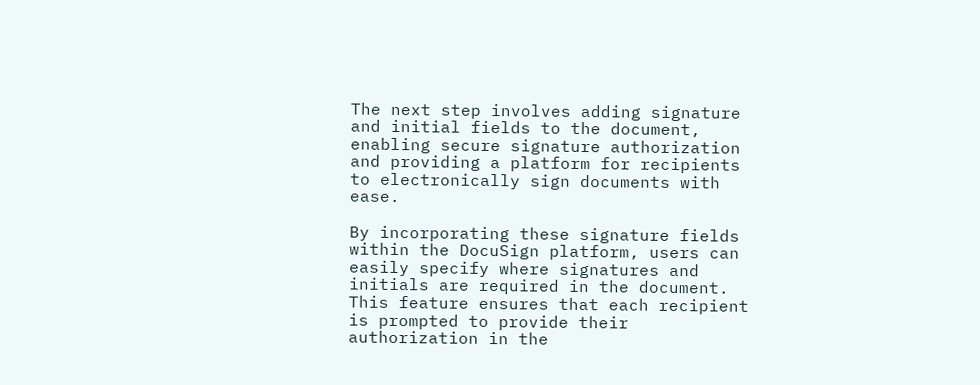The next step involves adding signature and initial fields to the document, enabling secure signature authorization and providing a platform for recipients to electronically sign documents with ease.

By incorporating these signature fields within the DocuSign platform, users can easily specify where signatures and initials are required in the document. This feature ensures that each recipient is prompted to provide their authorization in the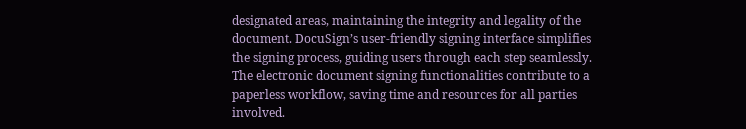designated areas, maintaining the integrity and legality of the document. DocuSign’s user-friendly signing interface simplifies the signing process, guiding users through each step seamlessly. The electronic document signing functionalities contribute to a paperless workflow, saving time and resources for all parties involved.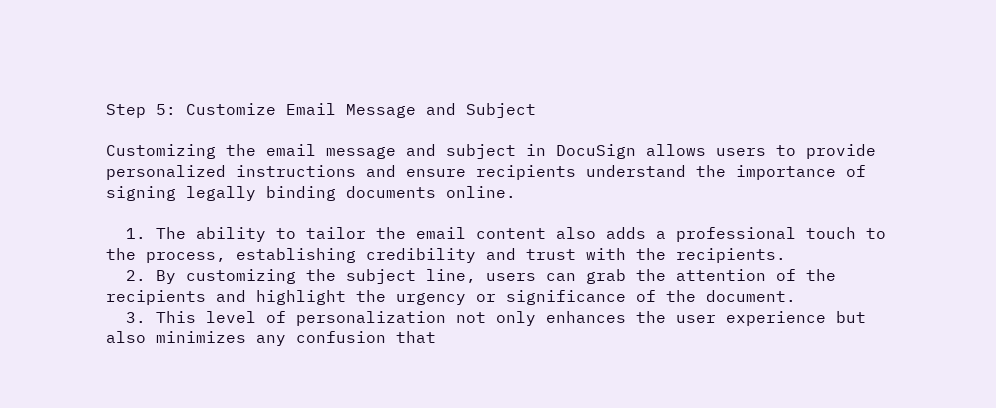Step 5: Customize Email Message and Subject

Customizing the email message and subject in DocuSign allows users to provide personalized instructions and ensure recipients understand the importance of signing legally binding documents online.

  1. The ability to tailor the email content also adds a professional touch to the process, establishing credibility and trust with the recipients.
  2. By customizing the subject line, users can grab the attention of the recipients and highlight the urgency or significance of the document.
  3. This level of personalization not only enhances the user experience but also minimizes any confusion that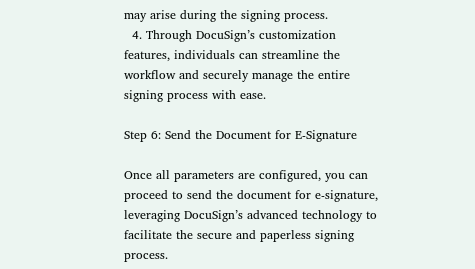may arise during the signing process.
  4. Through DocuSign’s customization features, individuals can streamline the workflow and securely manage the entire signing process with ease.

Step 6: Send the Document for E-Signature

Once all parameters are configured, you can proceed to send the document for e-signature, leveraging DocuSign’s advanced technology to facilitate the secure and paperless signing process.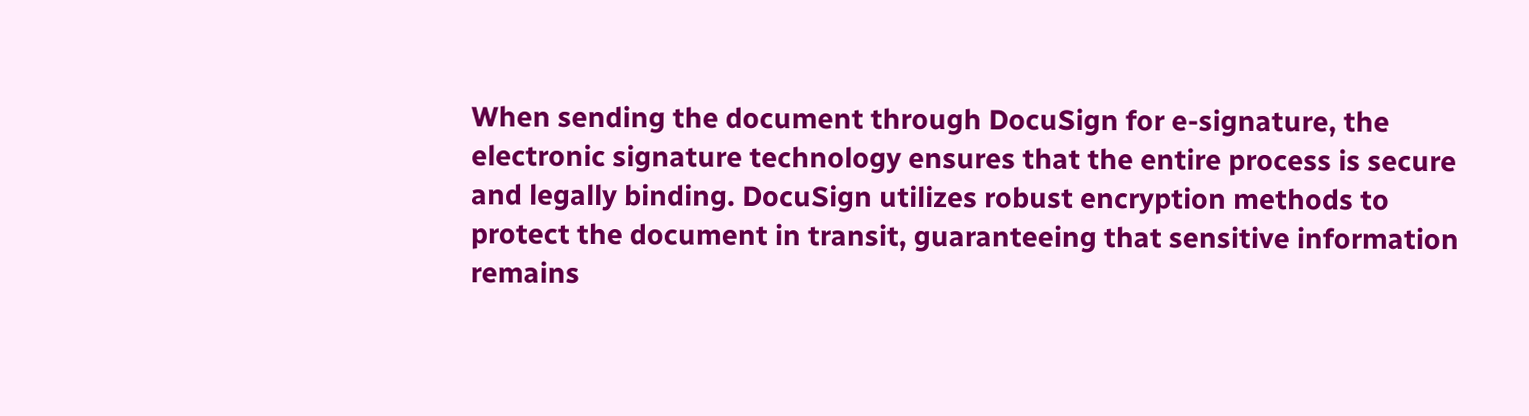When sending the document through DocuSign for e-signature, the electronic signature technology ensures that the entire process is secure and legally binding. DocuSign utilizes robust encryption methods to protect the document in transit, guaranteeing that sensitive information remains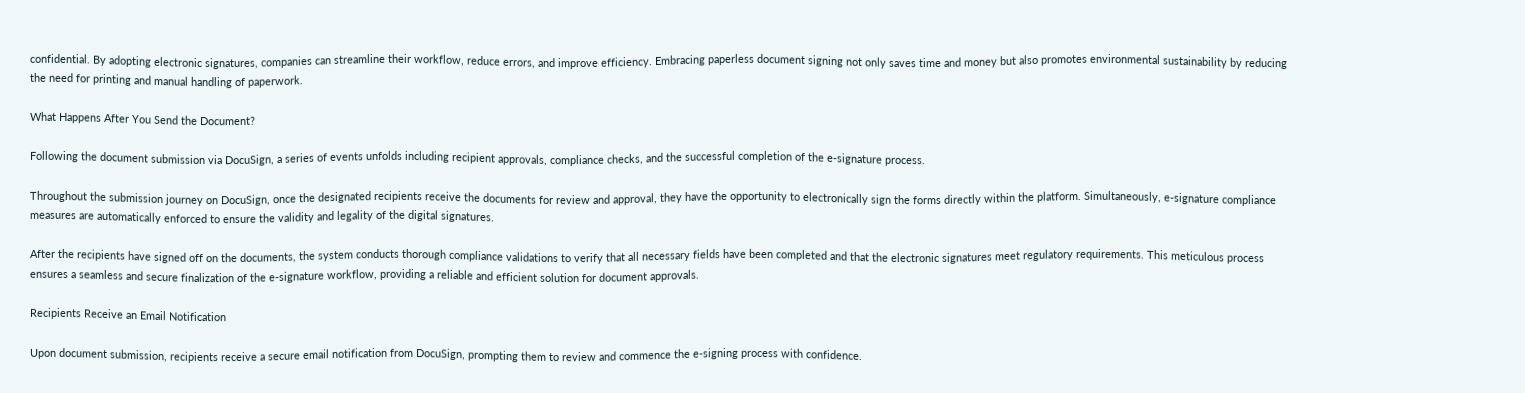confidential. By adopting electronic signatures, companies can streamline their workflow, reduce errors, and improve efficiency. Embracing paperless document signing not only saves time and money but also promotes environmental sustainability by reducing the need for printing and manual handling of paperwork.

What Happens After You Send the Document?

Following the document submission via DocuSign, a series of events unfolds including recipient approvals, compliance checks, and the successful completion of the e-signature process.

Throughout the submission journey on DocuSign, once the designated recipients receive the documents for review and approval, they have the opportunity to electronically sign the forms directly within the platform. Simultaneously, e-signature compliance measures are automatically enforced to ensure the validity and legality of the digital signatures.

After the recipients have signed off on the documents, the system conducts thorough compliance validations to verify that all necessary fields have been completed and that the electronic signatures meet regulatory requirements. This meticulous process ensures a seamless and secure finalization of the e-signature workflow, providing a reliable and efficient solution for document approvals.

Recipients Receive an Email Notification

Upon document submission, recipients receive a secure email notification from DocuSign, prompting them to review and commence the e-signing process with confidence.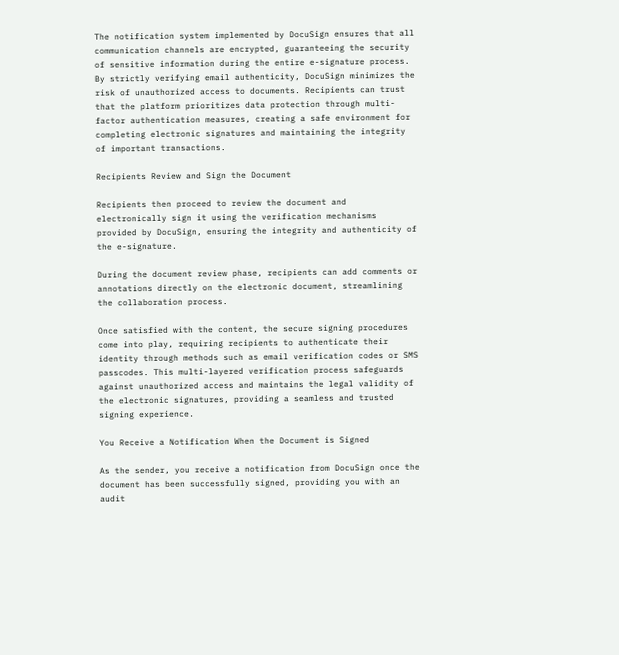The notification system implemented by DocuSign ensures that all communication channels are encrypted, guaranteeing the security of sensitive information during the entire e-signature process. By strictly verifying email authenticity, DocuSign minimizes the risk of unauthorized access to documents. Recipients can trust that the platform prioritizes data protection through multi-factor authentication measures, creating a safe environment for completing electronic signatures and maintaining the integrity of important transactions.

Recipients Review and Sign the Document

Recipients then proceed to review the document and electronically sign it using the verification mechanisms provided by DocuSign, ensuring the integrity and authenticity of the e-signature.

During the document review phase, recipients can add comments or annotations directly on the electronic document, streamlining the collaboration process.

Once satisfied with the content, the secure signing procedures come into play, requiring recipients to authenticate their identity through methods such as email verification codes or SMS passcodes. This multi-layered verification process safeguards against unauthorized access and maintains the legal validity of the electronic signatures, providing a seamless and trusted signing experience.

You Receive a Notification When the Document is Signed

As the sender, you receive a notification from DocuSign once the document has been successfully signed, providing you with an audit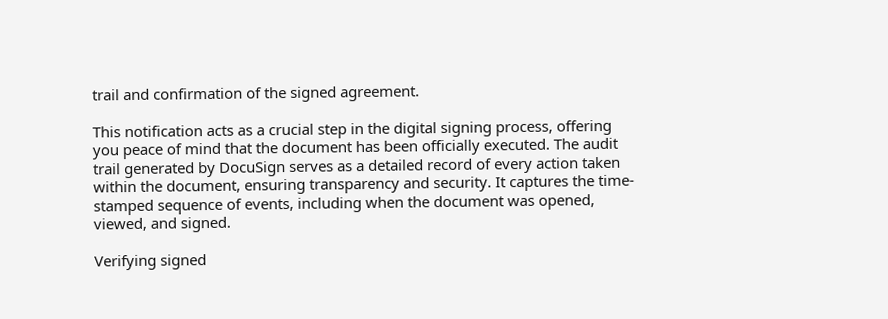trail and confirmation of the signed agreement.

This notification acts as a crucial step in the digital signing process, offering you peace of mind that the document has been officially executed. The audit trail generated by DocuSign serves as a detailed record of every action taken within the document, ensuring transparency and security. It captures the time-stamped sequence of events, including when the document was opened, viewed, and signed.

Verifying signed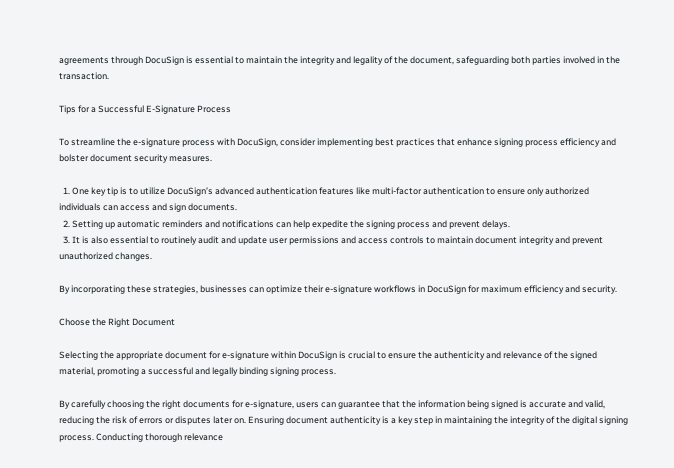agreements through DocuSign is essential to maintain the integrity and legality of the document, safeguarding both parties involved in the transaction.

Tips for a Successful E-Signature Process

To streamline the e-signature process with DocuSign, consider implementing best practices that enhance signing process efficiency and bolster document security measures.

  1. One key tip is to utilize DocuSign’s advanced authentication features like multi-factor authentication to ensure only authorized individuals can access and sign documents.
  2. Setting up automatic reminders and notifications can help expedite the signing process and prevent delays.
  3. It is also essential to routinely audit and update user permissions and access controls to maintain document integrity and prevent unauthorized changes.

By incorporating these strategies, businesses can optimize their e-signature workflows in DocuSign for maximum efficiency and security.

Choose the Right Document

Selecting the appropriate document for e-signature within DocuSign is crucial to ensure the authenticity and relevance of the signed material, promoting a successful and legally binding signing process.

By carefully choosing the right documents for e-signature, users can guarantee that the information being signed is accurate and valid, reducing the risk of errors or disputes later on. Ensuring document authenticity is a key step in maintaining the integrity of the digital signing process. Conducting thorough relevance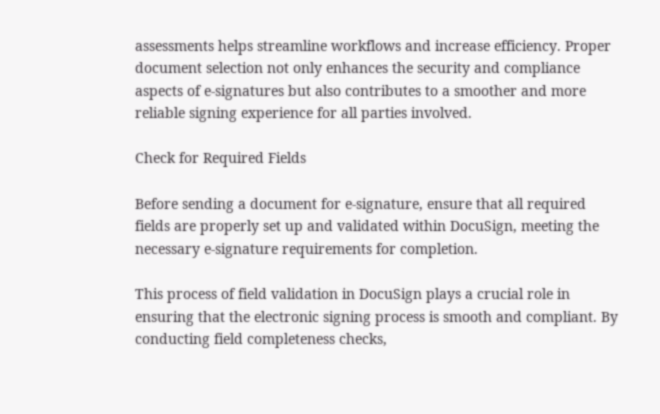assessments helps streamline workflows and increase efficiency. Proper document selection not only enhances the security and compliance aspects of e-signatures but also contributes to a smoother and more reliable signing experience for all parties involved.

Check for Required Fields

Before sending a document for e-signature, ensure that all required fields are properly set up and validated within DocuSign, meeting the necessary e-signature requirements for completion.

This process of field validation in DocuSign plays a crucial role in ensuring that the electronic signing process is smooth and compliant. By conducting field completeness checks,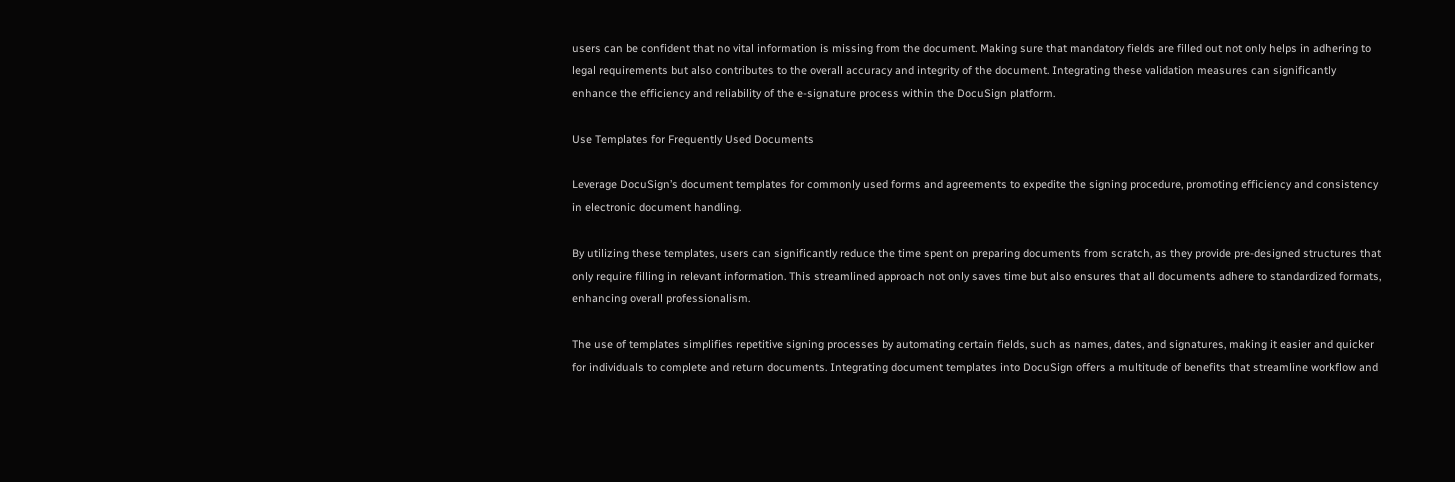users can be confident that no vital information is missing from the document. Making sure that mandatory fields are filled out not only helps in adhering to legal requirements but also contributes to the overall accuracy and integrity of the document. Integrating these validation measures can significantly enhance the efficiency and reliability of the e-signature process within the DocuSign platform.

Use Templates for Frequently Used Documents

Leverage DocuSign’s document templates for commonly used forms and agreements to expedite the signing procedure, promoting efficiency and consistency in electronic document handling.

By utilizing these templates, users can significantly reduce the time spent on preparing documents from scratch, as they provide pre-designed structures that only require filling in relevant information. This streamlined approach not only saves time but also ensures that all documents adhere to standardized formats, enhancing overall professionalism.

The use of templates simplifies repetitive signing processes by automating certain fields, such as names, dates, and signatures, making it easier and quicker for individuals to complete and return documents. Integrating document templates into DocuSign offers a multitude of benefits that streamline workflow and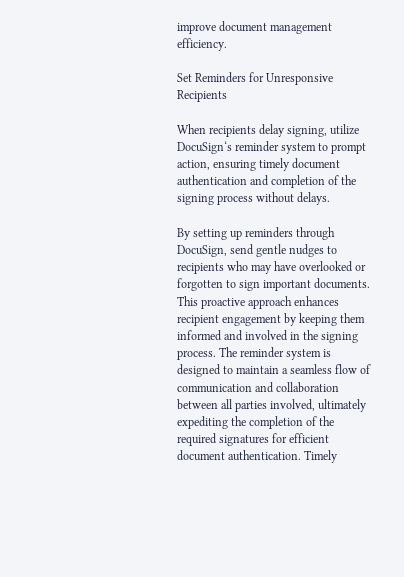improve document management efficiency.

Set Reminders for Unresponsive Recipients

When recipients delay signing, utilize DocuSign‘s reminder system to prompt action, ensuring timely document authentication and completion of the signing process without delays.

By setting up reminders through DocuSign, send gentle nudges to recipients who may have overlooked or forgotten to sign important documents. This proactive approach enhances recipient engagement by keeping them informed and involved in the signing process. The reminder system is designed to maintain a seamless flow of communication and collaboration between all parties involved, ultimately expediting the completion of the required signatures for efficient document authentication. Timely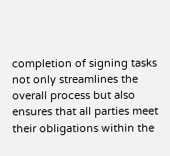completion of signing tasks not only streamlines the overall process but also ensures that all parties meet their obligations within the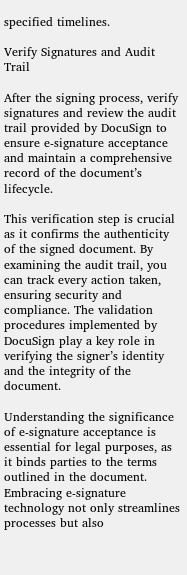specified timelines.

Verify Signatures and Audit Trail

After the signing process, verify signatures and review the audit trail provided by DocuSign to ensure e-signature acceptance and maintain a comprehensive record of the document’s lifecycle.

This verification step is crucial as it confirms the authenticity of the signed document. By examining the audit trail, you can track every action taken, ensuring security and compliance. The validation procedures implemented by DocuSign play a key role in verifying the signer’s identity and the integrity of the document.

Understanding the significance of e-signature acceptance is essential for legal purposes, as it binds parties to the terms outlined in the document. Embracing e-signature technology not only streamlines processes but also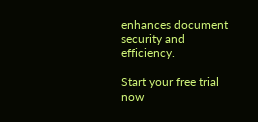enhances document security and efficiency.

Start your free trial now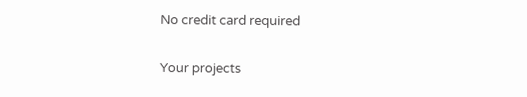No credit card required

Your projects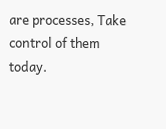are processes, Take control of them today.